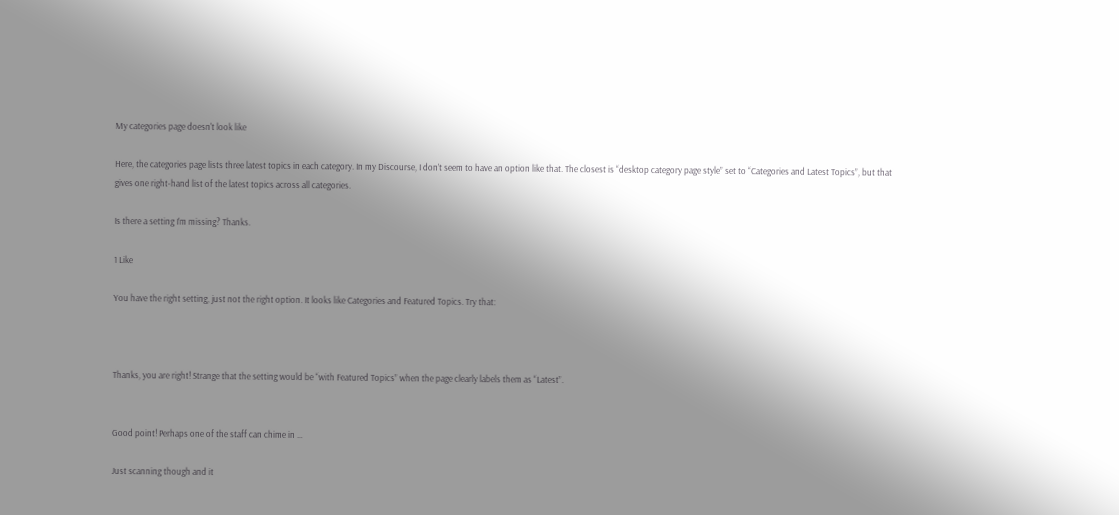My categories page doesn't look like

Here, the categories page lists three latest topics in each category. In my Discourse, I don’t seem to have an option like that. The closest is “desktop category page style” set to “Categories and Latest Topics”, but that gives one right-hand list of the latest topics across all categories.

Is there a setting I’m missing? Thanks.

1 Like

You have the right setting, just not the right option. It looks like Categories and Featured Topics. Try that:



Thanks, you are right! Strange that the setting would be “with Featured Topics” when the page clearly labels them as “Latest”.


Good point! Perhaps one of the staff can chime in …

Just scanning though and it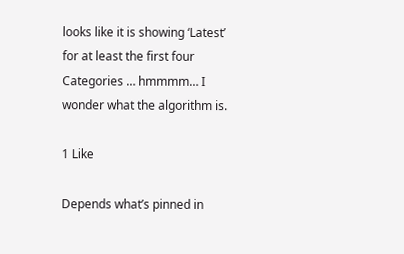looks like it is showing ‘Latest’ for at least the first four Categories … hmmmm… I wonder what the algorithm is.

1 Like

Depends what’s pinned in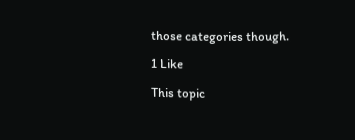those categories though.

1 Like

This topic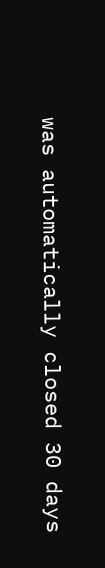was automatically closed 30 days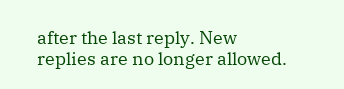after the last reply. New replies are no longer allowed.